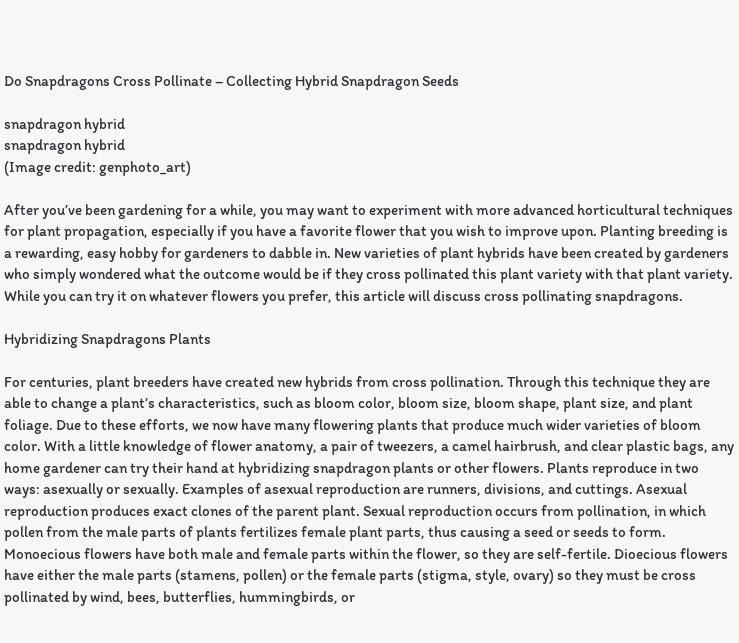Do Snapdragons Cross Pollinate – Collecting Hybrid Snapdragon Seeds

snapdragon hybrid
snapdragon hybrid
(Image credit: genphoto_art)

After you’ve been gardening for a while, you may want to experiment with more advanced horticultural techniques for plant propagation, especially if you have a favorite flower that you wish to improve upon. Planting breeding is a rewarding, easy hobby for gardeners to dabble in. New varieties of plant hybrids have been created by gardeners who simply wondered what the outcome would be if they cross pollinated this plant variety with that plant variety. While you can try it on whatever flowers you prefer, this article will discuss cross pollinating snapdragons.

Hybridizing Snapdragons Plants

For centuries, plant breeders have created new hybrids from cross pollination. Through this technique they are able to change a plant’s characteristics, such as bloom color, bloom size, bloom shape, plant size, and plant foliage. Due to these efforts, we now have many flowering plants that produce much wider varieties of bloom color. With a little knowledge of flower anatomy, a pair of tweezers, a camel hairbrush, and clear plastic bags, any home gardener can try their hand at hybridizing snapdragon plants or other flowers. Plants reproduce in two ways: asexually or sexually. Examples of asexual reproduction are runners, divisions, and cuttings. Asexual reproduction produces exact clones of the parent plant. Sexual reproduction occurs from pollination, in which pollen from the male parts of plants fertilizes female plant parts, thus causing a seed or seeds to form. Monoecious flowers have both male and female parts within the flower, so they are self-fertile. Dioecious flowers have either the male parts (stamens, pollen) or the female parts (stigma, style, ovary) so they must be cross pollinated by wind, bees, butterflies, hummingbirds, or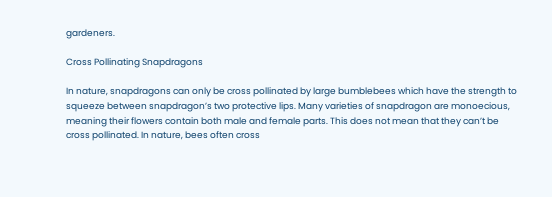gardeners.

Cross Pollinating Snapdragons

In nature, snapdragons can only be cross pollinated by large bumblebees which have the strength to squeeze between snapdragon’s two protective lips. Many varieties of snapdragon are monoecious, meaning their flowers contain both male and female parts. This does not mean that they can’t be cross pollinated. In nature, bees often cross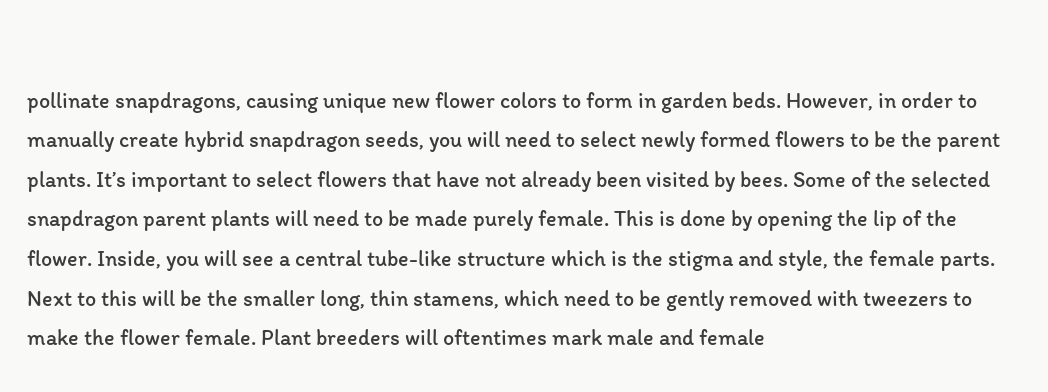pollinate snapdragons, causing unique new flower colors to form in garden beds. However, in order to manually create hybrid snapdragon seeds, you will need to select newly formed flowers to be the parent plants. It’s important to select flowers that have not already been visited by bees. Some of the selected snapdragon parent plants will need to be made purely female. This is done by opening the lip of the flower. Inside, you will see a central tube-like structure which is the stigma and style, the female parts. Next to this will be the smaller long, thin stamens, which need to be gently removed with tweezers to make the flower female. Plant breeders will oftentimes mark male and female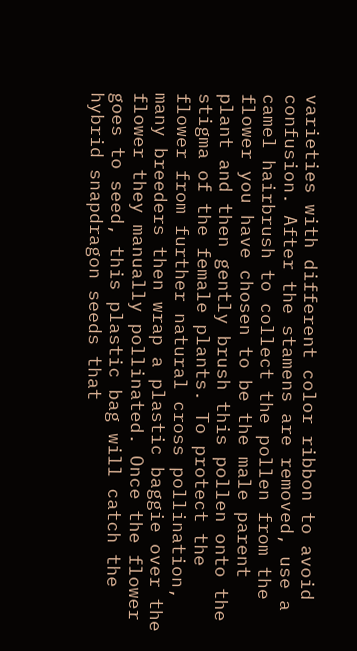varieties with different color ribbon to avoid confusion. After the stamens are removed, use a camel hairbrush to collect the pollen from the flower you have chosen to be the male parent plant and then gently brush this pollen onto the stigma of the female plants. To protect the flower from further natural cross pollination, many breeders then wrap a plastic baggie over the flower they manually pollinated. Once the flower goes to seed, this plastic bag will catch the hybrid snapdragon seeds that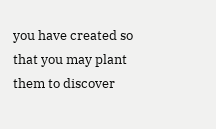you have created so that you may plant them to discover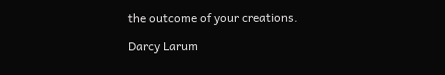the outcome of your creations.

Darcy Larum